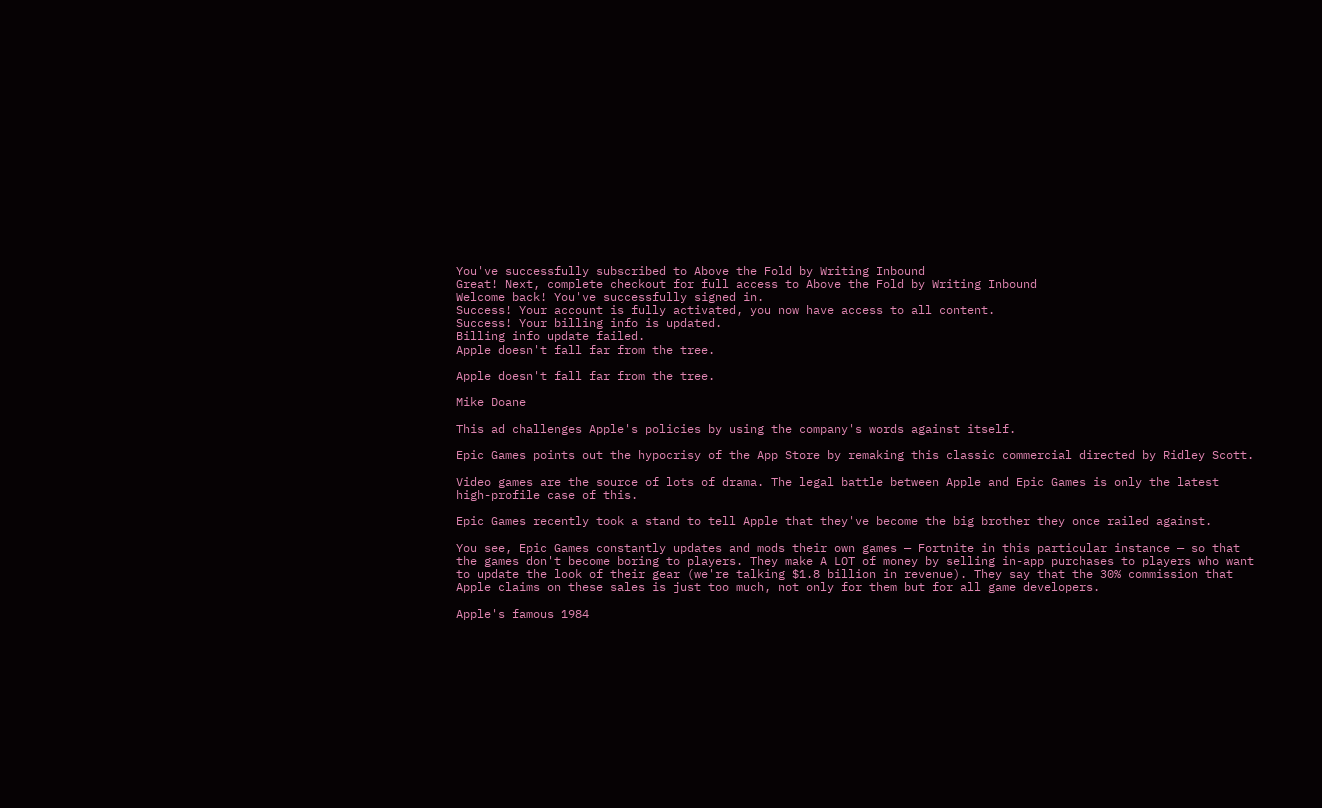You've successfully subscribed to Above the Fold by Writing Inbound
Great! Next, complete checkout for full access to Above the Fold by Writing Inbound
Welcome back! You've successfully signed in.
Success! Your account is fully activated, you now have access to all content.
Success! Your billing info is updated.
Billing info update failed.
Apple doesn't fall far from the tree.

Apple doesn't fall far from the tree.

Mike Doane

This ad challenges Apple's policies by using the company's words against itself.

Epic Games points out the hypocrisy of the App Store by remaking this classic commercial directed by Ridley Scott.

Video games are the source of lots of drama. The legal battle between Apple and Epic Games is only the latest high-profile case of this.

Epic Games recently took a stand to tell Apple that they've become the big brother they once railed against.

You see, Epic Games constantly updates and mods their own games — Fortnite in this particular instance — so that the games don't become boring to players. They make A LOT of money by selling in-app purchases to players who want to update the look of their gear (we're talking $1.8 billion in revenue). They say that the 30% commission that Apple claims on these sales is just too much, not only for them but for all game developers.

Apple's famous 1984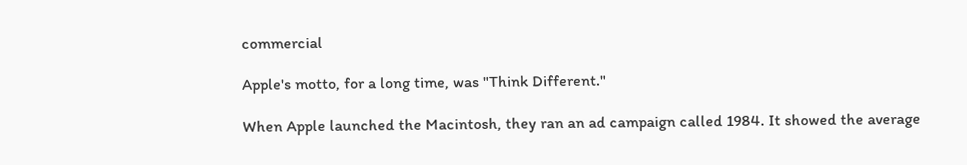commercial

Apple's motto, for a long time, was "Think Different."

When Apple launched the Macintosh, they ran an ad campaign called 1984. It showed the average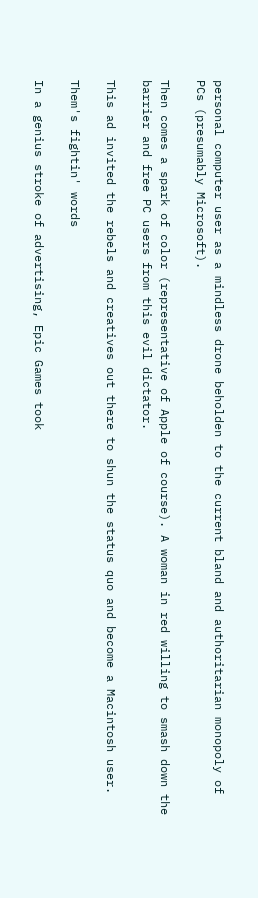personal computer user as a mindless drone beholden to the current bland and authoritarian monopoly of PCs (presumably Microsoft).

Then comes a spark of color (representative of Apple of course). A woman in red willing to smash down the barrier and free PC users from this evil dictator.

This ad invited the rebels and creatives out there to shun the status quo and become a Macintosh user.

Them's fightin' words

In a genius stroke of advertising, Epic Games took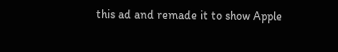this ad and remade it to show Apple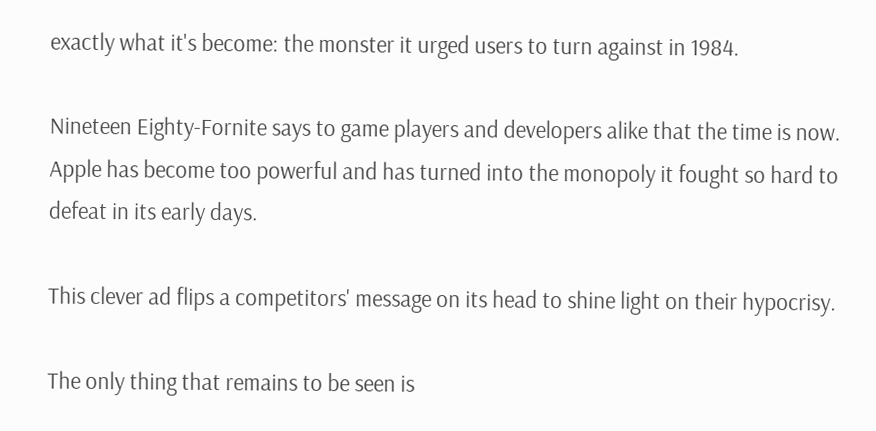exactly what it's become: the monster it urged users to turn against in 1984.

Nineteen Eighty-Fornite says to game players and developers alike that the time is now. Apple has become too powerful and has turned into the monopoly it fought so hard to defeat in its early days.

This clever ad flips a competitors' message on its head to shine light on their hypocrisy.

The only thing that remains to be seen is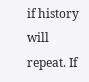if history will repeat. If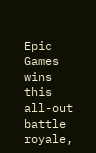Epic Games wins this all-out battle royale,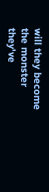will they become the monster they've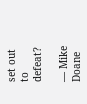set out to defeat?

— Mike Doane